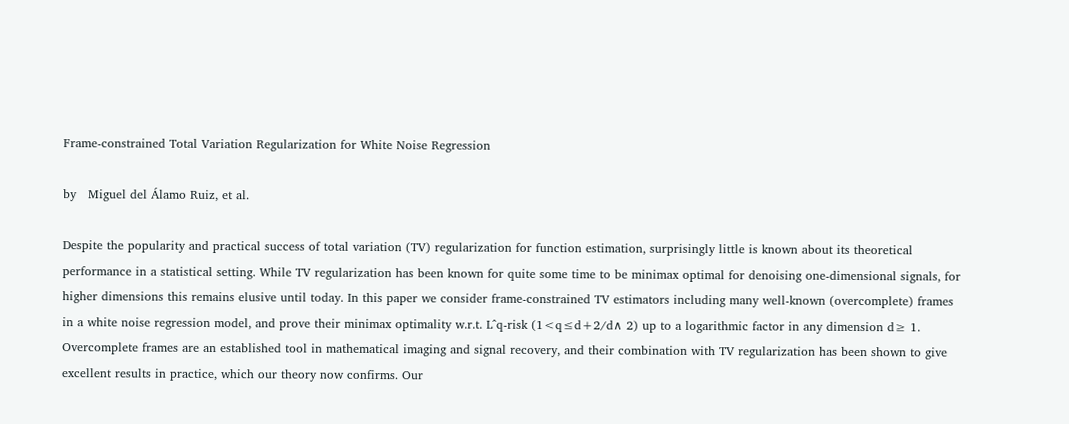Frame-constrained Total Variation Regularization for White Noise Regression

by   Miguel del Álamo Ruiz, et al.

Despite the popularity and practical success of total variation (TV) regularization for function estimation, surprisingly little is known about its theoretical performance in a statistical setting. While TV regularization has been known for quite some time to be minimax optimal for denoising one-dimensional signals, for higher dimensions this remains elusive until today. In this paper we consider frame-constrained TV estimators including many well-known (overcomplete) frames in a white noise regression model, and prove their minimax optimality w.r.t. L^q-risk (1<q≤d+2/d∧ 2) up to a logarithmic factor in any dimension d≥ 1. Overcomplete frames are an established tool in mathematical imaging and signal recovery, and their combination with TV regularization has been shown to give excellent results in practice, which our theory now confirms. Our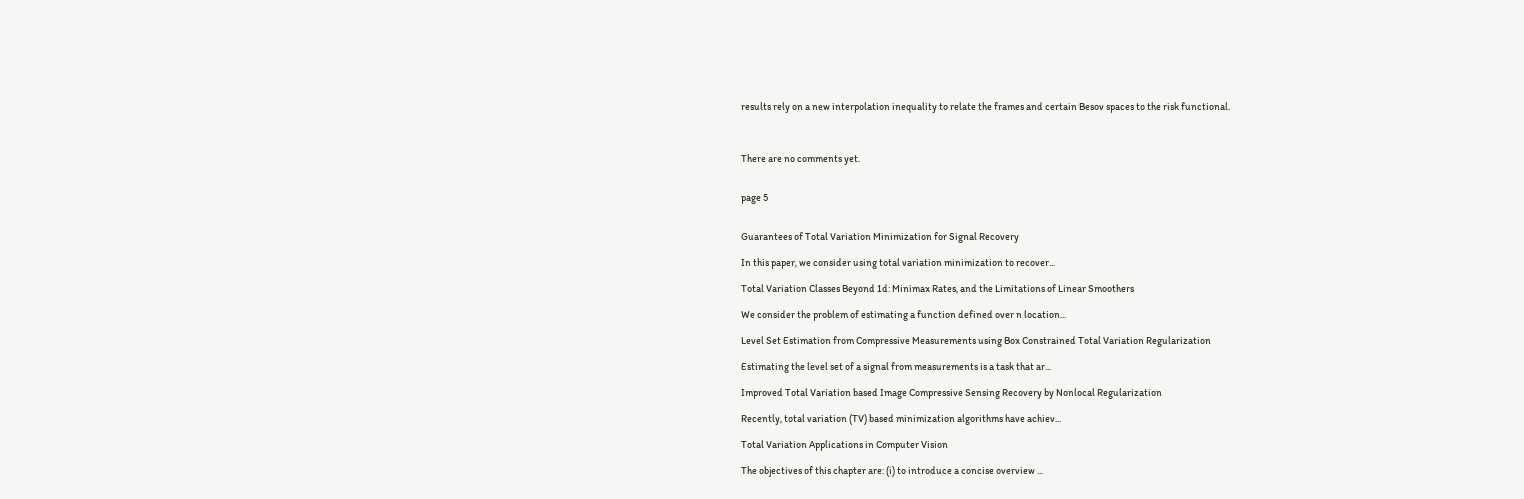results rely on a new interpolation inequality to relate the frames and certain Besov spaces to the risk functional.



There are no comments yet.


page 5


Guarantees of Total Variation Minimization for Signal Recovery

In this paper, we consider using total variation minimization to recover...

Total Variation Classes Beyond 1d: Minimax Rates, and the Limitations of Linear Smoothers

We consider the problem of estimating a function defined over n location...

Level Set Estimation from Compressive Measurements using Box Constrained Total Variation Regularization

Estimating the level set of a signal from measurements is a task that ar...

Improved Total Variation based Image Compressive Sensing Recovery by Nonlocal Regularization

Recently, total variation (TV) based minimization algorithms have achiev...

Total Variation Applications in Computer Vision

The objectives of this chapter are: (i) to introduce a concise overview ...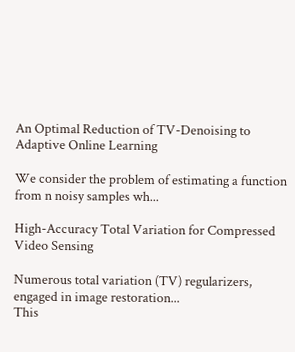An Optimal Reduction of TV-Denoising to Adaptive Online Learning

We consider the problem of estimating a function from n noisy samples wh...

High-Accuracy Total Variation for Compressed Video Sensing

Numerous total variation (TV) regularizers, engaged in image restoration...
This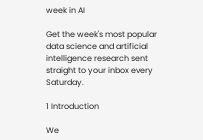week in AI

Get the week's most popular data science and artificial intelligence research sent straight to your inbox every Saturday.

1 Introduction

We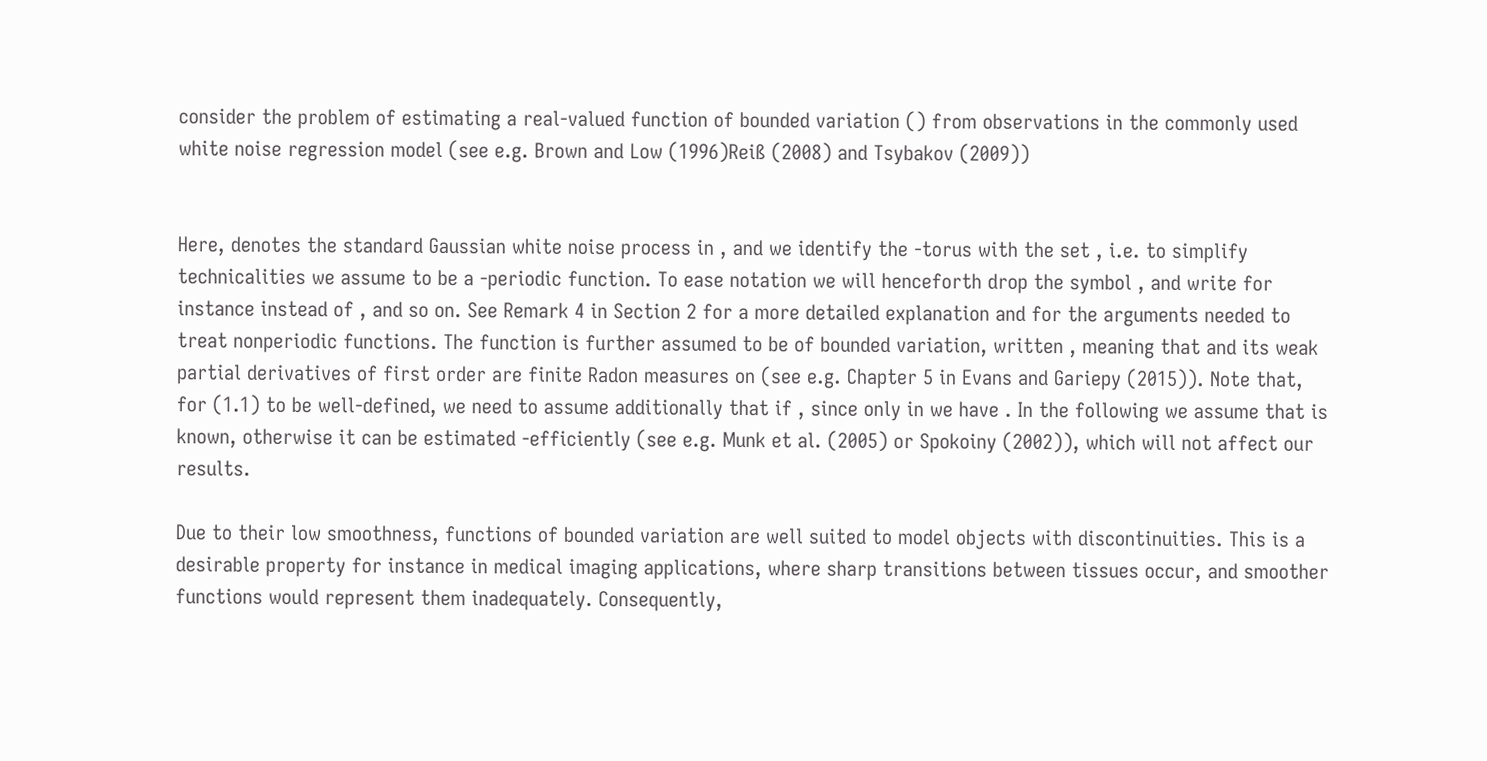consider the problem of estimating a real-valued function of bounded variation () from observations in the commonly used white noise regression model (see e.g. Brown and Low (1996)Reiß (2008) and Tsybakov (2009))


Here, denotes the standard Gaussian white noise process in , and we identify the -torus with the set , i.e. to simplify technicalities we assume to be a -periodic function. To ease notation we will henceforth drop the symbol , and write for instance instead of , and so on. See Remark 4 in Section 2 for a more detailed explanation and for the arguments needed to treat nonperiodic functions. The function is further assumed to be of bounded variation, written , meaning that and its weak partial derivatives of first order are finite Radon measures on (see e.g. Chapter 5 in Evans and Gariepy (2015)). Note that, for (1.1) to be well-defined, we need to assume additionally that if , since only in we have . In the following we assume that is known, otherwise it can be estimated -efficiently (see e.g. Munk et al. (2005) or Spokoiny (2002)), which will not affect our results.

Due to their low smoothness, functions of bounded variation are well suited to model objects with discontinuities. This is a desirable property for instance in medical imaging applications, where sharp transitions between tissues occur, and smoother functions would represent them inadequately. Consequently,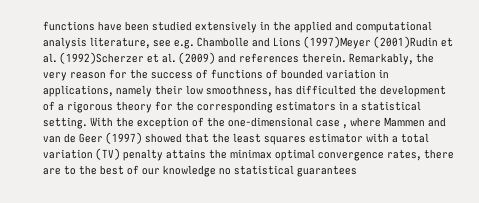functions have been studied extensively in the applied and computational analysis literature, see e.g. Chambolle and Lions (1997)Meyer (2001)Rudin et al. (1992)Scherzer et al. (2009) and references therein. Remarkably, the very reason for the success of functions of bounded variation in applications, namely their low smoothness, has difficulted the development of a rigorous theory for the corresponding estimators in a statistical setting. With the exception of the one-dimensional case , where Mammen and van de Geer (1997) showed that the least squares estimator with a total variation (TV) penalty attains the minimax optimal convergence rates, there are to the best of our knowledge no statistical guarantees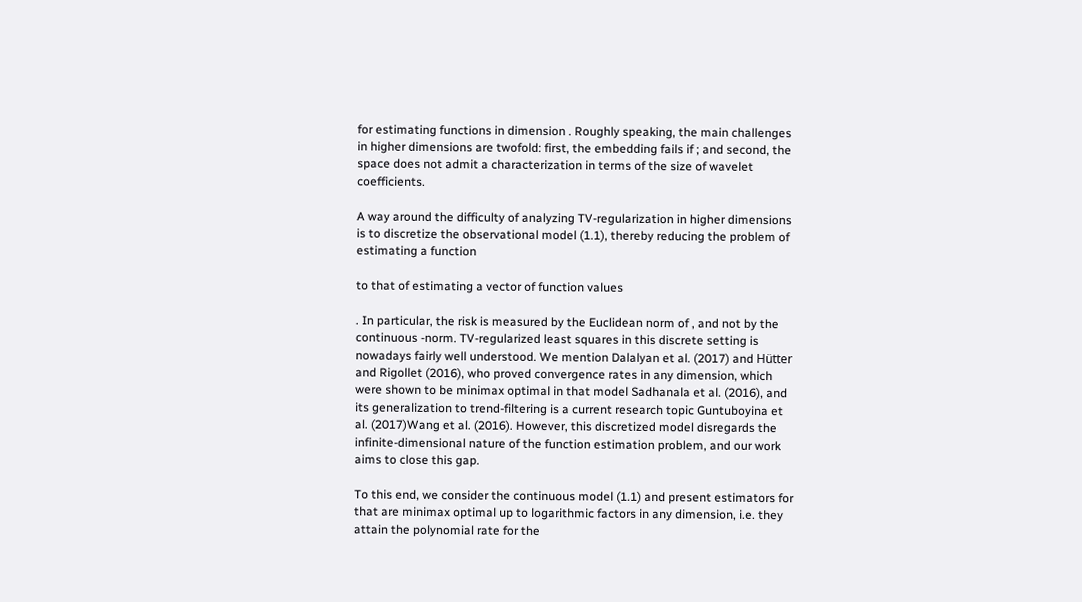for estimating functions in dimension . Roughly speaking, the main challenges in higher dimensions are twofold: first, the embedding fails if ; and second, the space does not admit a characterization in terms of the size of wavelet coefficients.

A way around the difficulty of analyzing TV-regularization in higher dimensions is to discretize the observational model (1.1), thereby reducing the problem of estimating a function

to that of estimating a vector of function values

. In particular, the risk is measured by the Euclidean norm of , and not by the continuous -norm. TV-regularized least squares in this discrete setting is nowadays fairly well understood. We mention Dalalyan et al. (2017) and Hütter and Rigollet (2016), who proved convergence rates in any dimension, which were shown to be minimax optimal in that model Sadhanala et al. (2016), and its generalization to trend-filtering is a current research topic Guntuboyina et al. (2017)Wang et al. (2016). However, this discretized model disregards the infinite-dimensional nature of the function estimation problem, and our work aims to close this gap.

To this end, we consider the continuous model (1.1) and present estimators for that are minimax optimal up to logarithmic factors in any dimension, i.e. they attain the polynomial rate for the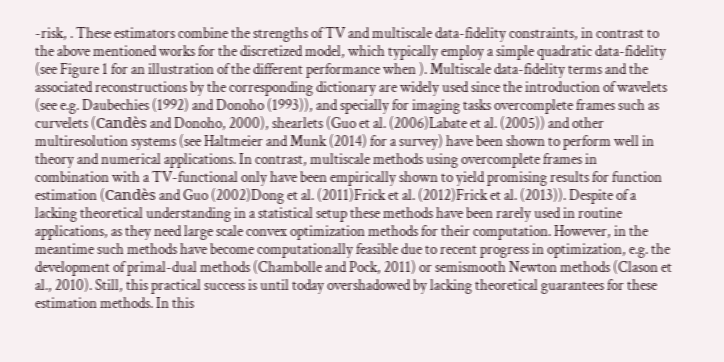-risk, . These estimators combine the strengths of TV and multiscale data-fidelity constraints, in contrast to the above mentioned works for the discretized model, which typically employ a simple quadratic data-fidelity (see Figure 1 for an illustration of the different performance when ). Multiscale data-fidelity terms and the associated reconstructions by the corresponding dictionary are widely used since the introduction of wavelets (see e.g. Daubechies (1992) and Donoho (1993)), and specially for imaging tasks overcomplete frames such as curvelets (Candès and Donoho, 2000), shearlets (Guo et al. (2006)Labate et al. (2005)) and other multiresolution systems (see Haltmeier and Munk (2014) for a survey) have been shown to perform well in theory and numerical applications. In contrast, multiscale methods using overcomplete frames in combination with a TV-functional only have been empirically shown to yield promising results for function estimation (Candès and Guo (2002)Dong et al. (2011)Frick et al. (2012)Frick et al. (2013)). Despite of a lacking theoretical understanding in a statistical setup these methods have been rarely used in routine applications, as they need large scale convex optimization methods for their computation. However, in the meantime such methods have become computationally feasible due to recent progress in optimization, e.g. the development of primal-dual methods (Chambolle and Pock, 2011) or semismooth Newton methods (Clason et al., 2010). Still, this practical success is until today overshadowed by lacking theoretical guarantees for these estimation methods. In this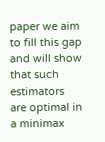paper we aim to fill this gap and will show that such estimators are optimal in a minimax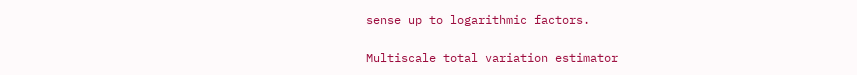sense up to logarithmic factors.

Multiscale total variation estimator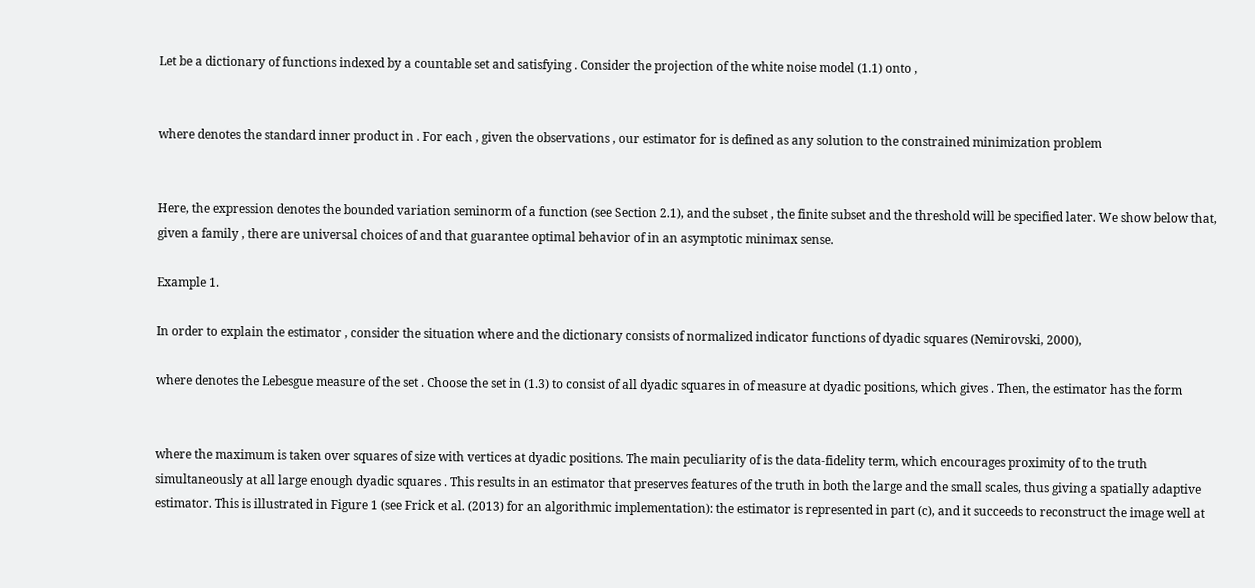Let be a dictionary of functions indexed by a countable set and satisfying . Consider the projection of the white noise model (1.1) onto ,


where denotes the standard inner product in . For each , given the observations , our estimator for is defined as any solution to the constrained minimization problem


Here, the expression denotes the bounded variation seminorm of a function (see Section 2.1), and the subset , the finite subset and the threshold will be specified later. We show below that, given a family , there are universal choices of and that guarantee optimal behavior of in an asymptotic minimax sense.

Example 1.

In order to explain the estimator , consider the situation where and the dictionary consists of normalized indicator functions of dyadic squares (Nemirovski, 2000),

where denotes the Lebesgue measure of the set . Choose the set in (1.3) to consist of all dyadic squares in of measure at dyadic positions, which gives . Then, the estimator has the form


where the maximum is taken over squares of size with vertices at dyadic positions. The main peculiarity of is the data-fidelity term, which encourages proximity of to the truth simultaneously at all large enough dyadic squares . This results in an estimator that preserves features of the truth in both the large and the small scales, thus giving a spatially adaptive estimator. This is illustrated in Figure 1 (see Frick et al. (2013) for an algorithmic implementation): the estimator is represented in part (c), and it succeeds to reconstruct the image well at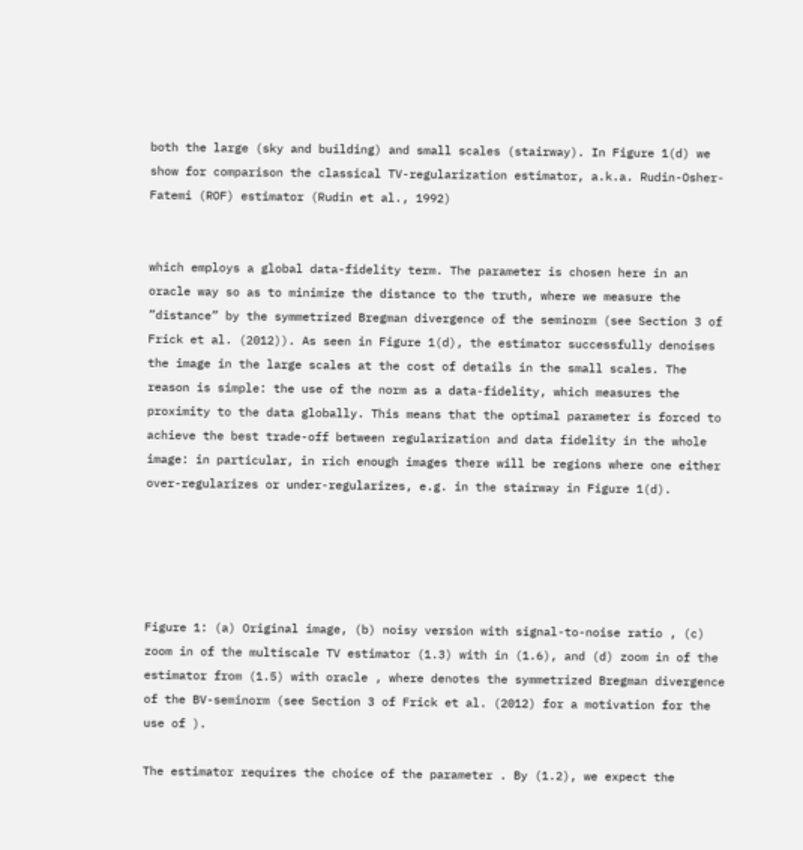both the large (sky and building) and small scales (stairway). In Figure 1(d) we show for comparison the classical TV-regularization estimator, a.k.a. Rudin-Osher-Fatemi (ROF) estimator (Rudin et al., 1992)


which employs a global data-fidelity term. The parameter is chosen here in an oracle way so as to minimize the distance to the truth, where we measure the ”distance” by the symmetrized Bregman divergence of the seminorm (see Section 3 of Frick et al. (2012)). As seen in Figure 1(d), the estimator successfully denoises the image in the large scales at the cost of details in the small scales. The reason is simple: the use of the norm as a data-fidelity, which measures the proximity to the data globally. This means that the optimal parameter is forced to achieve the best trade-off between regularization and data fidelity in the whole image: in particular, in rich enough images there will be regions where one either over-regularizes or under-regularizes, e.g. in the stairway in Figure 1(d).





Figure 1: (a) Original image, (b) noisy version with signal-to-noise ratio , (c) zoom in of the multiscale TV estimator (1.3) with in (1.6), and (d) zoom in of the estimator from (1.5) with oracle , where denotes the symmetrized Bregman divergence of the BV-seminorm (see Section 3 of Frick et al. (2012) for a motivation for the use of ).

The estimator requires the choice of the parameter . By (1.2), we expect the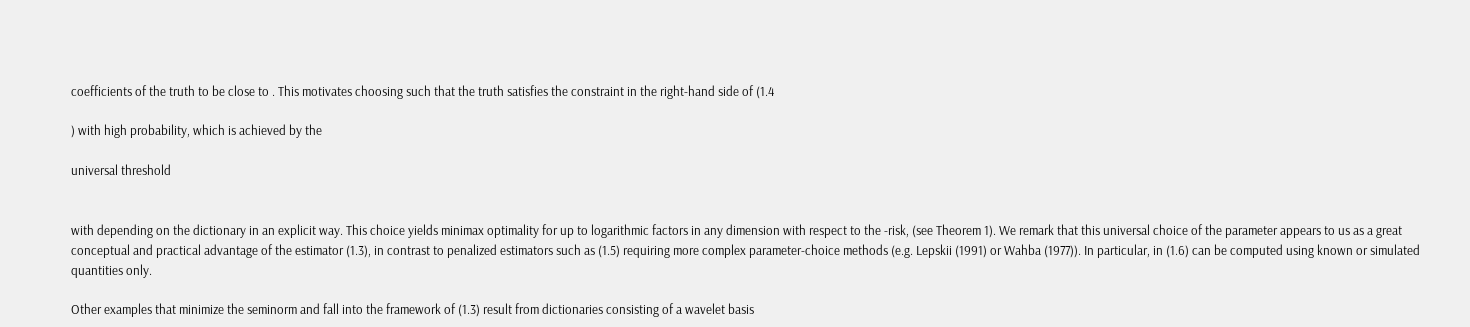coefficients of the truth to be close to . This motivates choosing such that the truth satisfies the constraint in the right-hand side of (1.4

) with high probability, which is achieved by the

universal threshold


with depending on the dictionary in an explicit way. This choice yields minimax optimality for up to logarithmic factors in any dimension with respect to the -risk, (see Theorem 1). We remark that this universal choice of the parameter appears to us as a great conceptual and practical advantage of the estimator (1.3), in contrast to penalized estimators such as (1.5) requiring more complex parameter-choice methods (e.g. Lepskii (1991) or Wahba (1977)). In particular, in (1.6) can be computed using known or simulated quantities only.

Other examples that minimize the seminorm and fall into the framework of (1.3) result from dictionaries consisting of a wavelet basis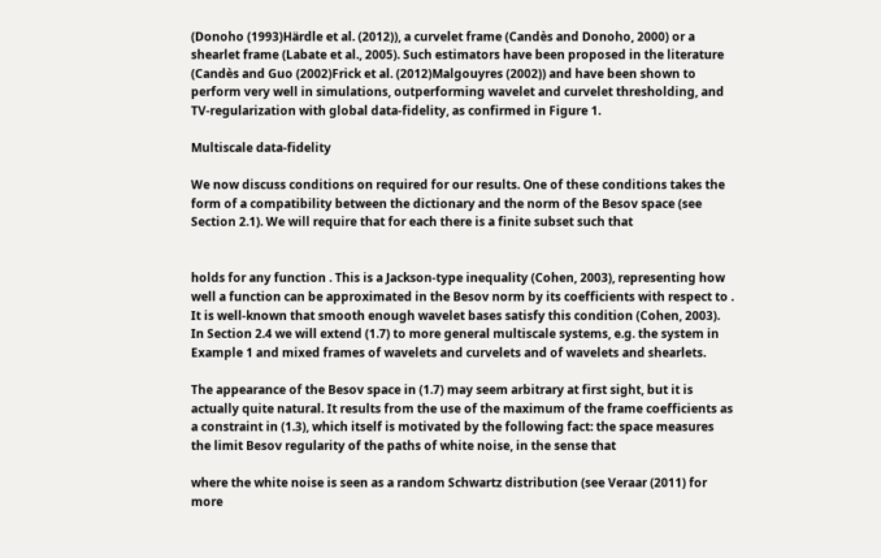(Donoho (1993)Härdle et al. (2012)), a curvelet frame (Candès and Donoho, 2000) or a shearlet frame (Labate et al., 2005). Such estimators have been proposed in the literature (Candès and Guo (2002)Frick et al. (2012)Malgouyres (2002)) and have been shown to perform very well in simulations, outperforming wavelet and curvelet thresholding, and TV-regularization with global data-fidelity, as confirmed in Figure 1.

Multiscale data-fidelity

We now discuss conditions on required for our results. One of these conditions takes the form of a compatibility between the dictionary and the norm of the Besov space (see Section 2.1). We will require that for each there is a finite subset such that


holds for any function . This is a Jackson-type inequality (Cohen, 2003), representing how well a function can be approximated in the Besov norm by its coefficients with respect to . It is well-known that smooth enough wavelet bases satisfy this condition (Cohen, 2003). In Section 2.4 we will extend (1.7) to more general multiscale systems, e.g. the system in Example 1 and mixed frames of wavelets and curvelets and of wavelets and shearlets.

The appearance of the Besov space in (1.7) may seem arbitrary at first sight, but it is actually quite natural. It results from the use of the maximum of the frame coefficients as a constraint in (1.3), which itself is motivated by the following fact: the space measures the limit Besov regularity of the paths of white noise, in the sense that

where the white noise is seen as a random Schwartz distribution (see Veraar (2011) for more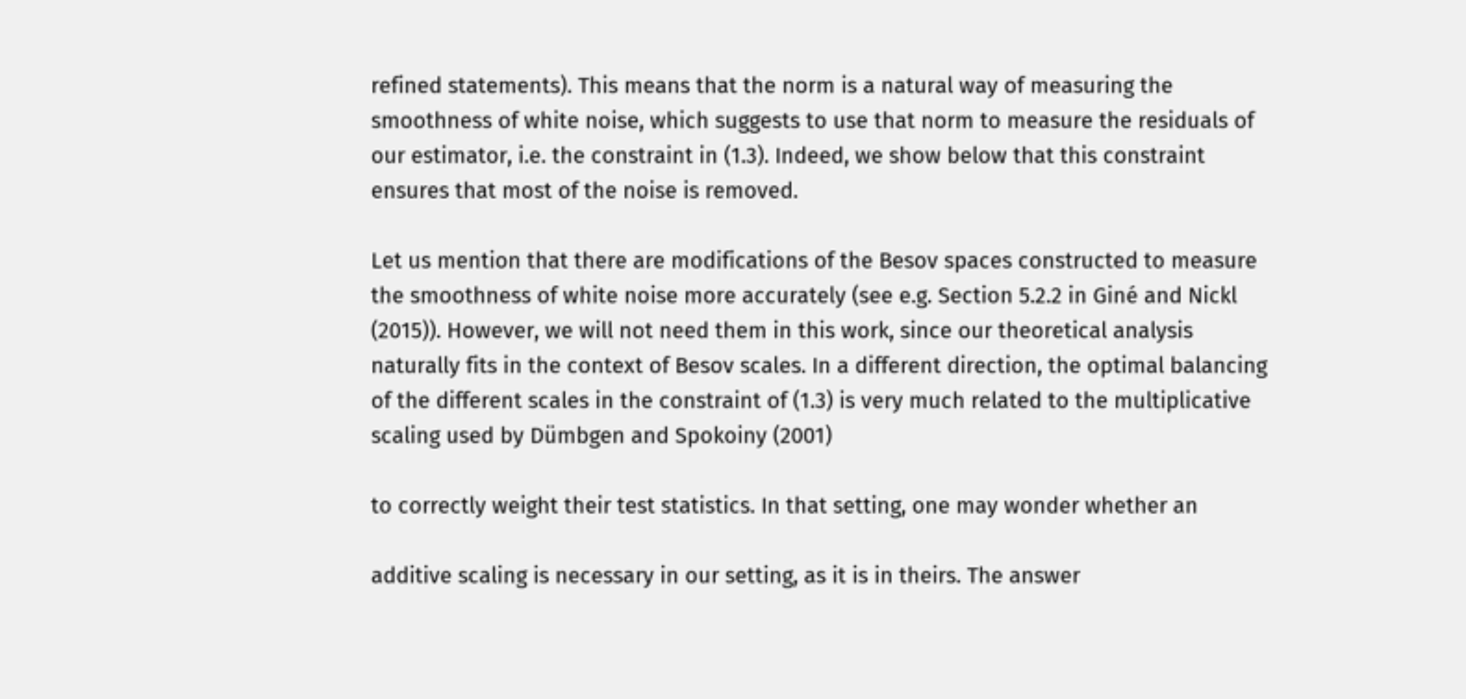refined statements). This means that the norm is a natural way of measuring the smoothness of white noise, which suggests to use that norm to measure the residuals of our estimator, i.e. the constraint in (1.3). Indeed, we show below that this constraint ensures that most of the noise is removed.

Let us mention that there are modifications of the Besov spaces constructed to measure the smoothness of white noise more accurately (see e.g. Section 5.2.2 in Giné and Nickl (2015)). However, we will not need them in this work, since our theoretical analysis naturally fits in the context of Besov scales. In a different direction, the optimal balancing of the different scales in the constraint of (1.3) is very much related to the multiplicative scaling used by Dümbgen and Spokoiny (2001)

to correctly weight their test statistics. In that setting, one may wonder whether an

additive scaling is necessary in our setting, as it is in theirs. The answer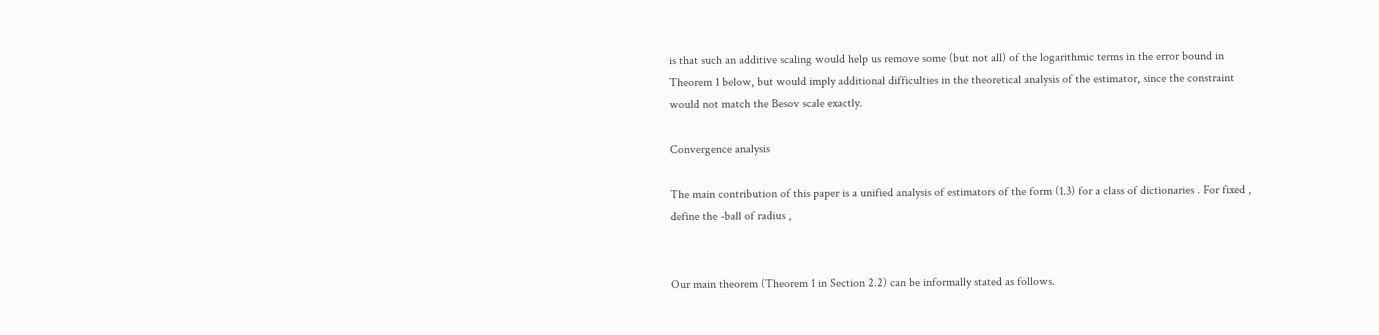is that such an additive scaling would help us remove some (but not all) of the logarithmic terms in the error bound in Theorem 1 below, but would imply additional difficulties in the theoretical analysis of the estimator, since the constraint would not match the Besov scale exactly.

Convergence analysis

The main contribution of this paper is a unified analysis of estimators of the form (1.3) for a class of dictionaries . For fixed , define the -ball of radius ,


Our main theorem (Theorem 1 in Section 2.2) can be informally stated as follows.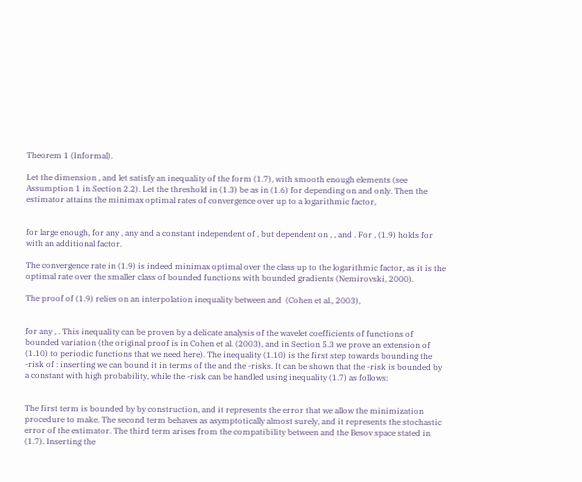Theorem 1 (Informal).

Let the dimension , and let satisfy an inequality of the form (1.7), with smooth enough elements (see Assumption 1 in Section 2.2). Let the threshold in (1.3) be as in (1.6) for depending on and only. Then the estimator attains the minimax optimal rates of convergence over up to a logarithmic factor,


for large enough, for any , any and a constant independent of , but dependent on , , and . For , (1.9) holds for with an additional factor.

The convergence rate in (1.9) is indeed minimax optimal over the class up to the logarithmic factor, as it is the optimal rate over the smaller class of bounded functions with bounded gradients (Nemirovski, 2000).

The proof of (1.9) relies on an interpolation inequality between and  (Cohen et al., 2003),


for any , . This inequality can be proven by a delicate analysis of the wavelet coefficients of functions of bounded variation (the original proof is in Cohen et al. (2003), and in Section 5.3 we prove an extension of (1.10) to periodic functions that we need here). The inequality (1.10) is the first step towards bounding the -risk of : inserting we can bound it in terms of the and the -risks. It can be shown that the -risk is bounded by a constant with high probability, while the -risk can be handled using inequality (1.7) as follows:


The first term is bounded by by construction, and it represents the error that we allow the minimization procedure to make. The second term behaves as asymptotically almost surely, and it represents the stochastic error of the estimator. The third term arises from the compatibility between and the Besov space stated in (1.7). Inserting the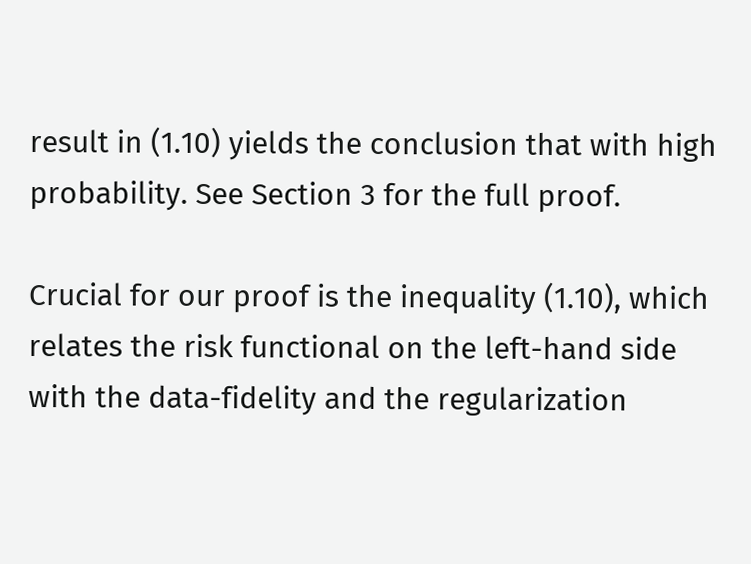result in (1.10) yields the conclusion that with high probability. See Section 3 for the full proof.

Crucial for our proof is the inequality (1.10), which relates the risk functional on the left-hand side with the data-fidelity and the regularization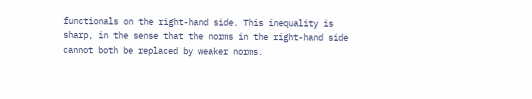functionals on the right-hand side. This inequality is sharp, in the sense that the norms in the right-hand side cannot both be replaced by weaker norms.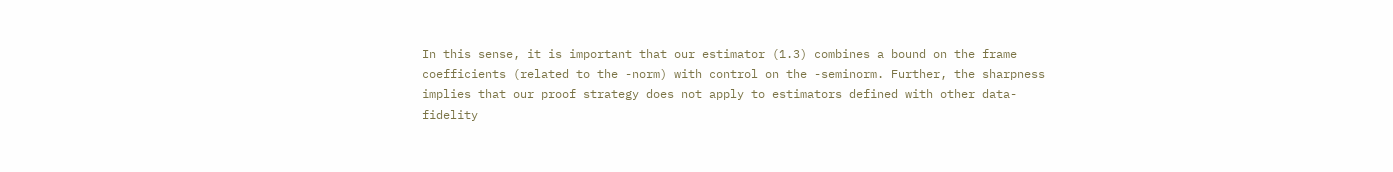In this sense, it is important that our estimator (1.3) combines a bound on the frame coefficients (related to the -norm) with control on the -seminorm. Further, the sharpness implies that our proof strategy does not apply to estimators defined with other data-fidelity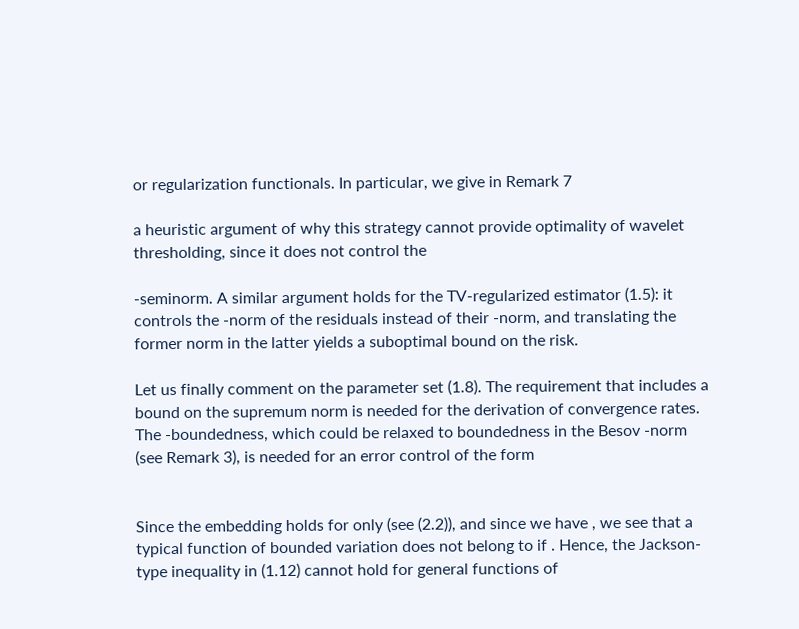or regularization functionals. In particular, we give in Remark 7

a heuristic argument of why this strategy cannot provide optimality of wavelet thresholding, since it does not control the

-seminorm. A similar argument holds for the TV-regularized estimator (1.5): it controls the -norm of the residuals instead of their -norm, and translating the former norm in the latter yields a suboptimal bound on the risk.

Let us finally comment on the parameter set (1.8). The requirement that includes a bound on the supremum norm is needed for the derivation of convergence rates. The -boundedness, which could be relaxed to boundedness in the Besov -norm (see Remark 3), is needed for an error control of the form


Since the embedding holds for only (see (2.2)), and since we have , we see that a typical function of bounded variation does not belong to if . Hence, the Jackson-type inequality in (1.12) cannot hold for general functions of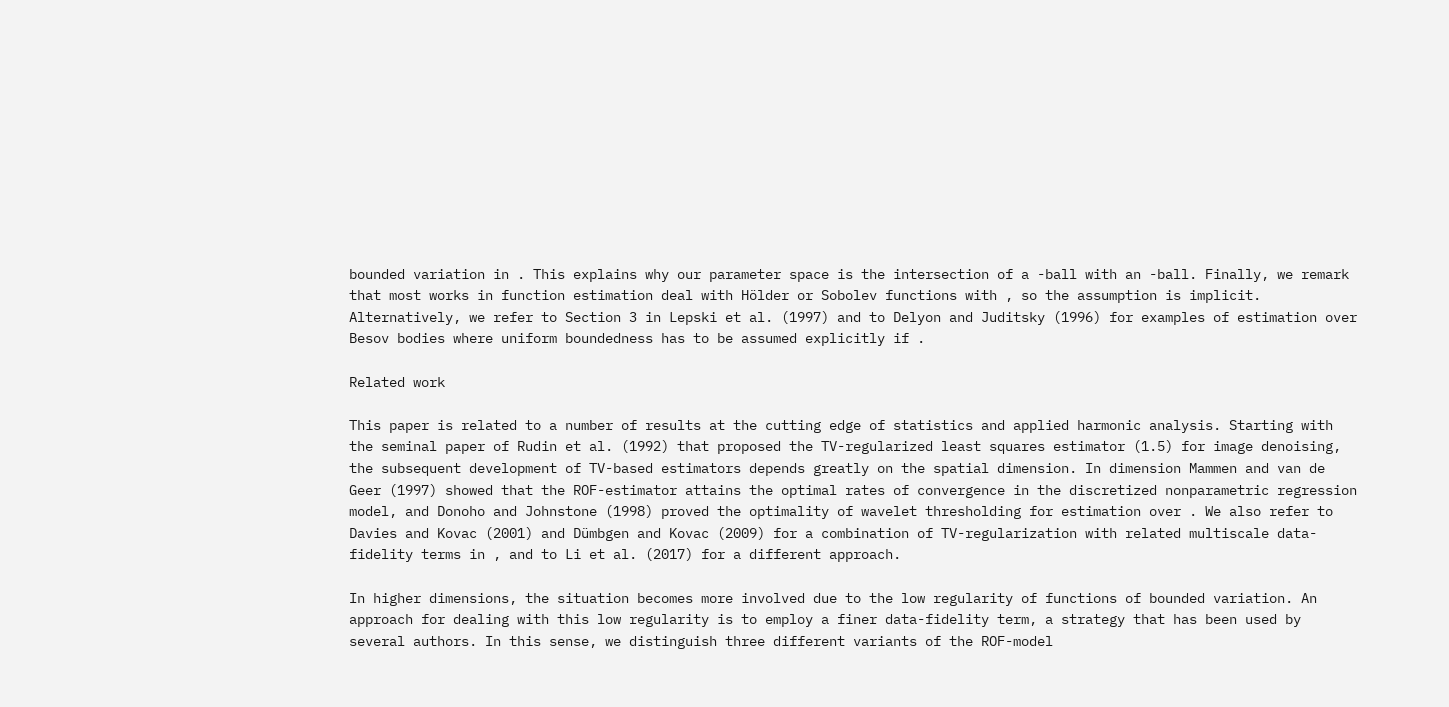bounded variation in . This explains why our parameter space is the intersection of a -ball with an -ball. Finally, we remark that most works in function estimation deal with Hölder or Sobolev functions with , so the assumption is implicit. Alternatively, we refer to Section 3 in Lepski et al. (1997) and to Delyon and Juditsky (1996) for examples of estimation over Besov bodies where uniform boundedness has to be assumed explicitly if .

Related work

This paper is related to a number of results at the cutting edge of statistics and applied harmonic analysis. Starting with the seminal paper of Rudin et al. (1992) that proposed the TV-regularized least squares estimator (1.5) for image denoising, the subsequent development of TV-based estimators depends greatly on the spatial dimension. In dimension Mammen and van de Geer (1997) showed that the ROF-estimator attains the optimal rates of convergence in the discretized nonparametric regression model, and Donoho and Johnstone (1998) proved the optimality of wavelet thresholding for estimation over . We also refer to Davies and Kovac (2001) and Dümbgen and Kovac (2009) for a combination of TV-regularization with related multiscale data-fidelity terms in , and to Li et al. (2017) for a different approach.

In higher dimensions, the situation becomes more involved due to the low regularity of functions of bounded variation. An approach for dealing with this low regularity is to employ a finer data-fidelity term, a strategy that has been used by several authors. In this sense, we distinguish three different variants of the ROF-model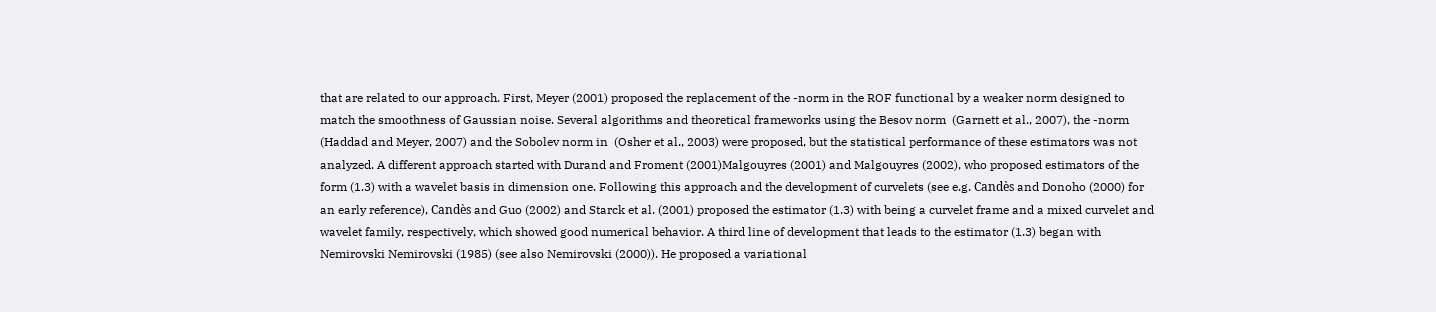that are related to our approach. First, Meyer (2001) proposed the replacement of the -norm in the ROF functional by a weaker norm designed to match the smoothness of Gaussian noise. Several algorithms and theoretical frameworks using the Besov norm  (Garnett et al., 2007), the -norm (Haddad and Meyer, 2007) and the Sobolev norm in  (Osher et al., 2003) were proposed, but the statistical performance of these estimators was not analyzed. A different approach started with Durand and Froment (2001)Malgouyres (2001) and Malgouyres (2002), who proposed estimators of the form (1.3) with a wavelet basis in dimension one. Following this approach and the development of curvelets (see e.g. Candès and Donoho (2000) for an early reference), Candès and Guo (2002) and Starck et al. (2001) proposed the estimator (1.3) with being a curvelet frame and a mixed curvelet and wavelet family, respectively, which showed good numerical behavior. A third line of development that leads to the estimator (1.3) began with Nemirovski Nemirovski (1985) (see also Nemirovski (2000)). He proposed a variational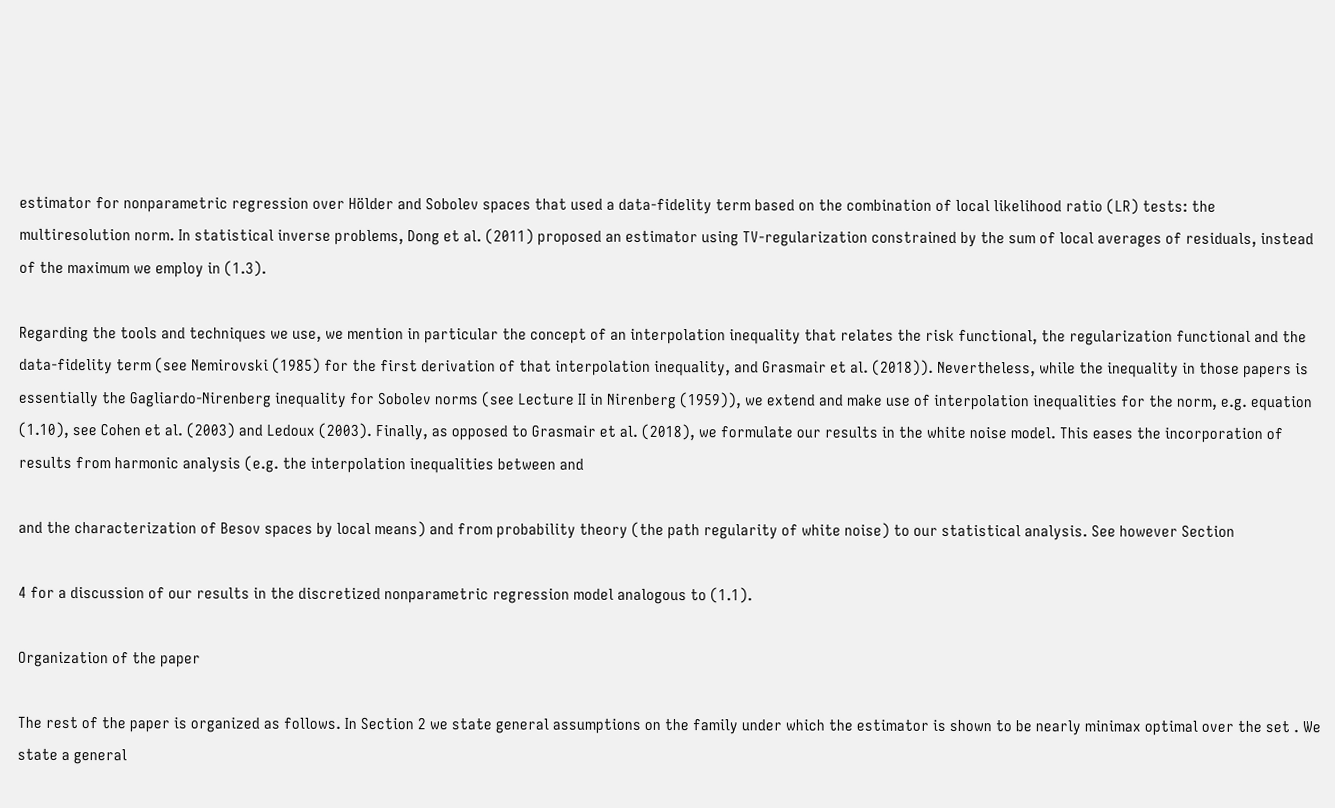estimator for nonparametric regression over Hölder and Sobolev spaces that used a data-fidelity term based on the combination of local likelihood ratio (LR) tests: the multiresolution norm. In statistical inverse problems, Dong et al. (2011) proposed an estimator using TV-regularization constrained by the sum of local averages of residuals, instead of the maximum we employ in (1.3).

Regarding the tools and techniques we use, we mention in particular the concept of an interpolation inequality that relates the risk functional, the regularization functional and the data-fidelity term (see Nemirovski (1985) for the first derivation of that interpolation inequality, and Grasmair et al. (2018)). Nevertheless, while the inequality in those papers is essentially the Gagliardo-Nirenberg inequality for Sobolev norms (see Lecture II in Nirenberg (1959)), we extend and make use of interpolation inequalities for the norm, e.g. equation (1.10), see Cohen et al. (2003) and Ledoux (2003). Finally, as opposed to Grasmair et al. (2018), we formulate our results in the white noise model. This eases the incorporation of results from harmonic analysis (e.g. the interpolation inequalities between and

and the characterization of Besov spaces by local means) and from probability theory (the path regularity of white noise) to our statistical analysis. See however Section

4 for a discussion of our results in the discretized nonparametric regression model analogous to (1.1).

Organization of the paper

The rest of the paper is organized as follows. In Section 2 we state general assumptions on the family under which the estimator is shown to be nearly minimax optimal over the set . We state a general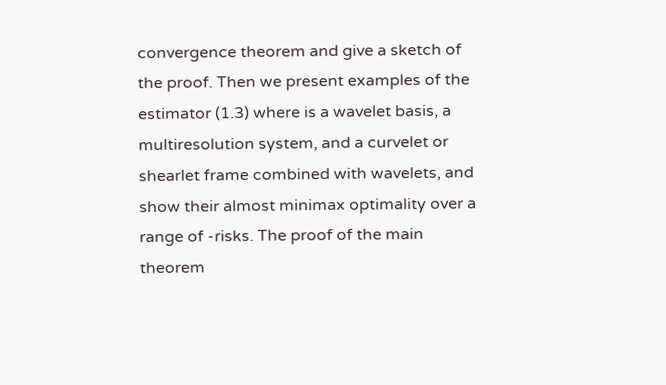convergence theorem and give a sketch of the proof. Then we present examples of the estimator (1.3) where is a wavelet basis, a multiresolution system, and a curvelet or shearlet frame combined with wavelets, and show their almost minimax optimality over a range of -risks. The proof of the main theorem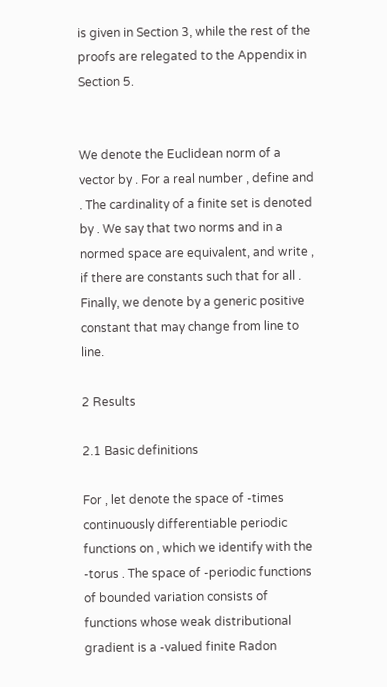is given in Section 3, while the rest of the proofs are relegated to the Appendix in Section 5.


We denote the Euclidean norm of a vector by . For a real number , define and . The cardinality of a finite set is denoted by . We say that two norms and in a normed space are equivalent, and write , if there are constants such that for all . Finally, we denote by a generic positive constant that may change from line to line.

2 Results

2.1 Basic definitions

For , let denote the space of -times continuously differentiable periodic functions on , which we identify with the -torus . The space of -periodic functions of bounded variation consists of functions whose weak distributional gradient is a -valued finite Radon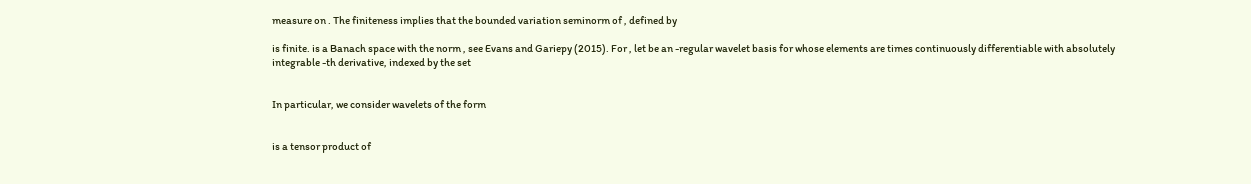measure on . The finiteness implies that the bounded variation seminorm of , defined by

is finite. is a Banach space with the norm , see Evans and Gariepy (2015). For , let be an -regular wavelet basis for whose elements are times continuously differentiable with absolutely integrable -th derivative, indexed by the set


In particular, we consider wavelets of the form


is a tensor product of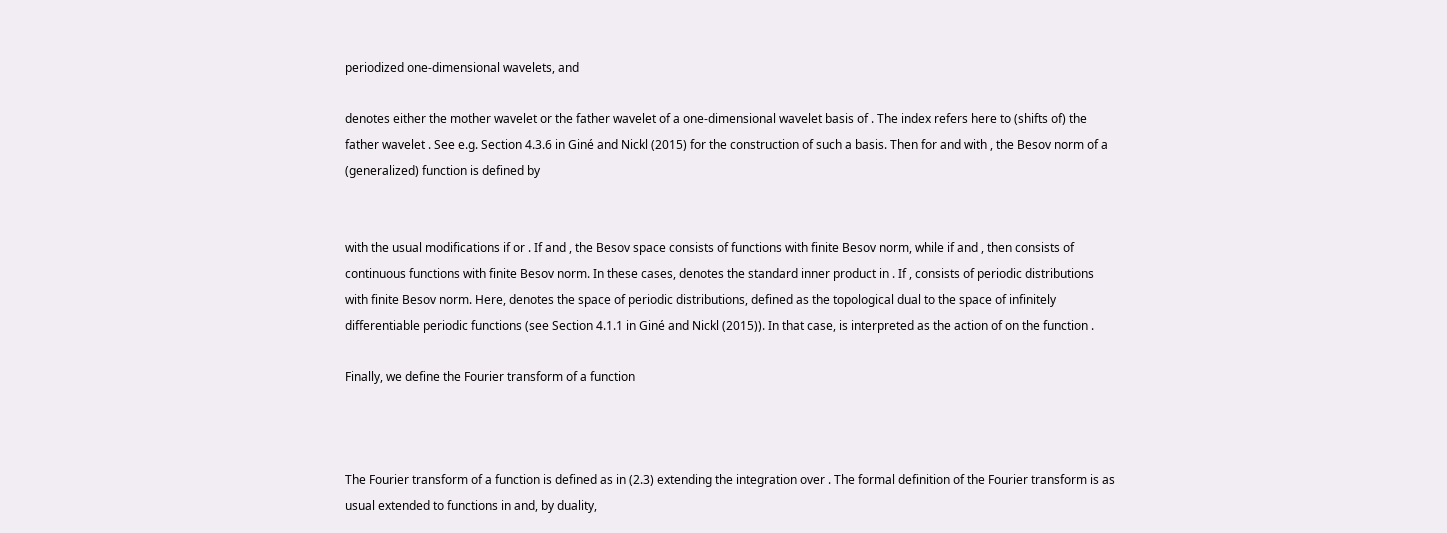periodized one-dimensional wavelets, and

denotes either the mother wavelet or the father wavelet of a one-dimensional wavelet basis of . The index refers here to (shifts of) the father wavelet . See e.g. Section 4.3.6 in Giné and Nickl (2015) for the construction of such a basis. Then for and with , the Besov norm of a (generalized) function is defined by


with the usual modifications if or . If and , the Besov space consists of functions with finite Besov norm, while if and , then consists of continuous functions with finite Besov norm. In these cases, denotes the standard inner product in . If , consists of periodic distributions with finite Besov norm. Here, denotes the space of periodic distributions, defined as the topological dual to the space of infinitely differentiable periodic functions (see Section 4.1.1 in Giné and Nickl (2015)). In that case, is interpreted as the action of on the function .

Finally, we define the Fourier transform of a function



The Fourier transform of a function is defined as in (2.3) extending the integration over . The formal definition of the Fourier transform is as usual extended to functions in and, by duality,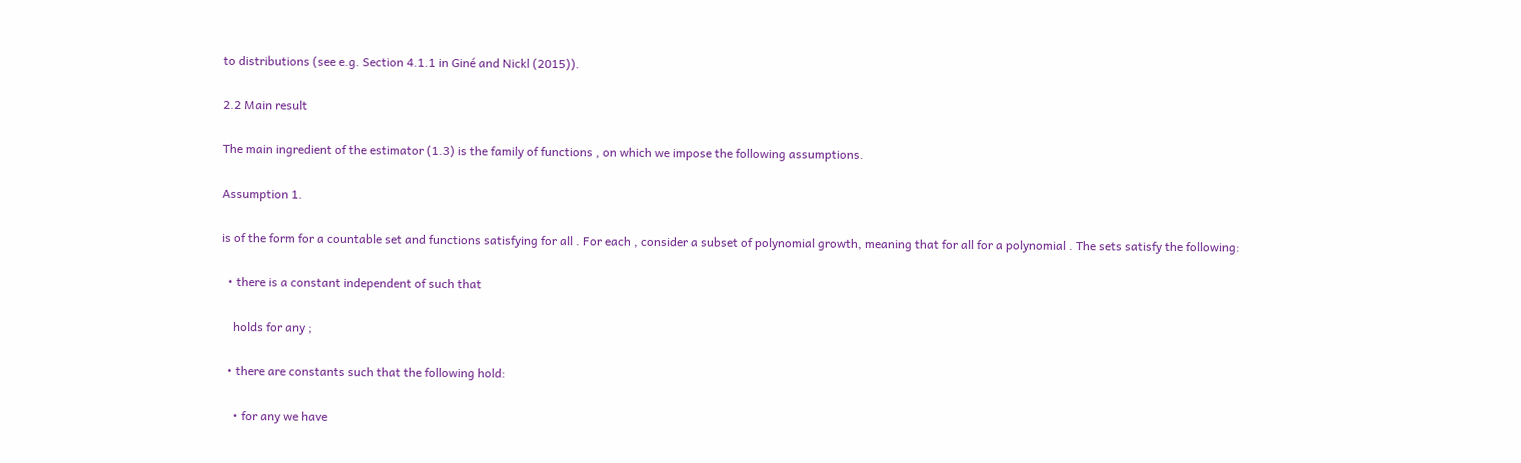to distributions (see e.g. Section 4.1.1 in Giné and Nickl (2015)).

2.2 Main result

The main ingredient of the estimator (1.3) is the family of functions , on which we impose the following assumptions.

Assumption 1.

is of the form for a countable set and functions satisfying for all . For each , consider a subset of polynomial growth, meaning that for all for a polynomial . The sets satisfy the following:

  • there is a constant independent of such that

    holds for any ;

  • there are constants such that the following hold:

    • for any we have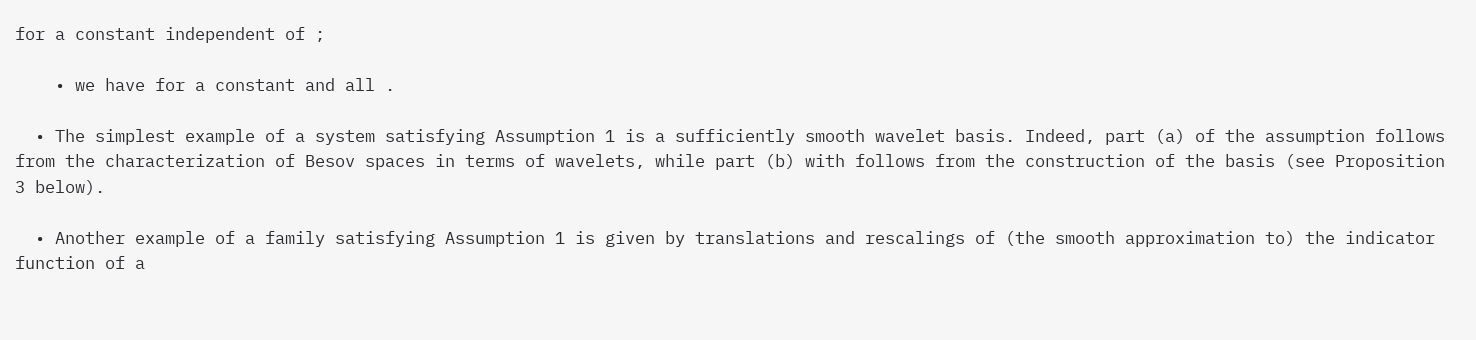for a constant independent of ;

    • we have for a constant and all .

  • The simplest example of a system satisfying Assumption 1 is a sufficiently smooth wavelet basis. Indeed, part (a) of the assumption follows from the characterization of Besov spaces in terms of wavelets, while part (b) with follows from the construction of the basis (see Proposition 3 below).

  • Another example of a family satisfying Assumption 1 is given by translations and rescalings of (the smooth approximation to) the indicator function of a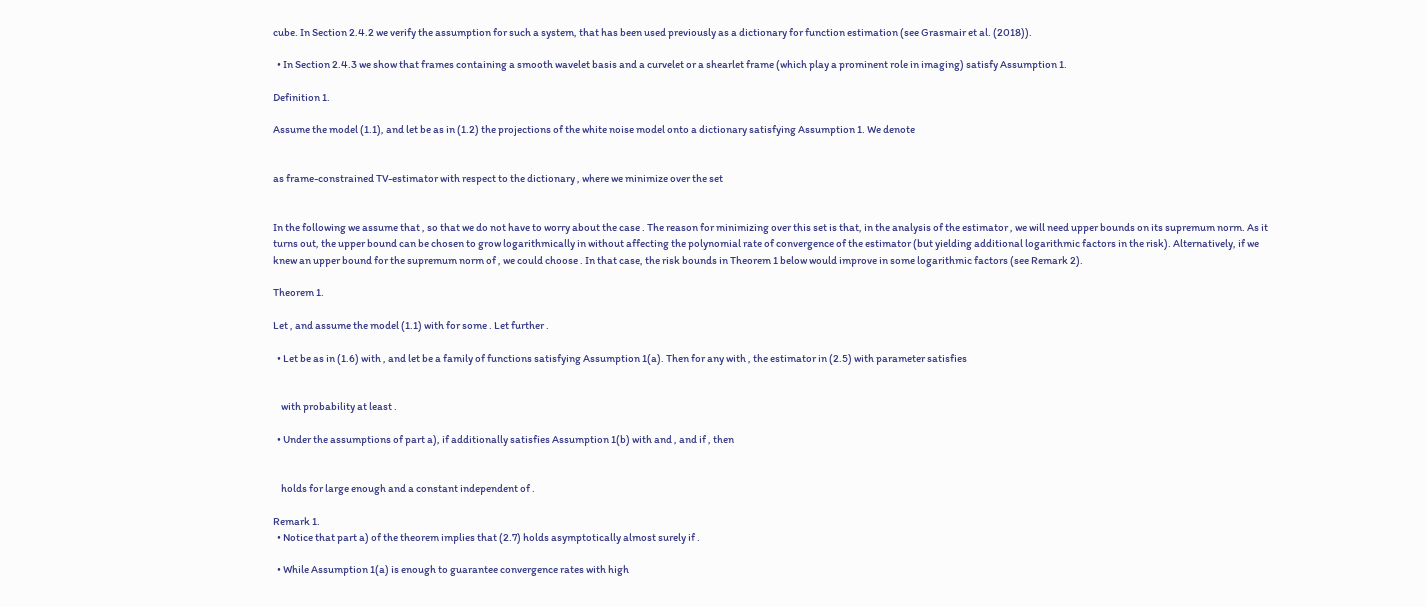cube. In Section 2.4.2 we verify the assumption for such a system, that has been used previously as a dictionary for function estimation (see Grasmair et al. (2018)).

  • In Section 2.4.3 we show that frames containing a smooth wavelet basis and a curvelet or a shearlet frame (which play a prominent role in imaging) satisfy Assumption 1.

Definition 1.

Assume the model (1.1), and let be as in (1.2) the projections of the white noise model onto a dictionary satisfying Assumption 1. We denote


as frame-constrained TV-estimator with respect to the dictionary , where we minimize over the set


In the following we assume that , so that we do not have to worry about the case . The reason for minimizing over this set is that, in the analysis of the estimator , we will need upper bounds on its supremum norm. As it turns out, the upper bound can be chosen to grow logarithmically in without affecting the polynomial rate of convergence of the estimator (but yielding additional logarithmic factors in the risk). Alternatively, if we knew an upper bound for the supremum norm of , we could choose . In that case, the risk bounds in Theorem 1 below would improve in some logarithmic factors (see Remark 2).

Theorem 1.

Let , and assume the model (1.1) with for some . Let further .

  • Let be as in (1.6) with , and let be a family of functions satisfying Assumption 1(a). Then for any with , the estimator in (2.5) with parameter satisfies


    with probability at least .

  • Under the assumptions of part a), if additionally satisfies Assumption 1(b) with and , and if , then


    holds for large enough and a constant independent of .

Remark 1.
  • Notice that part a) of the theorem implies that (2.7) holds asymptotically almost surely if .

  • While Assumption 1(a) is enough to guarantee convergence rates with high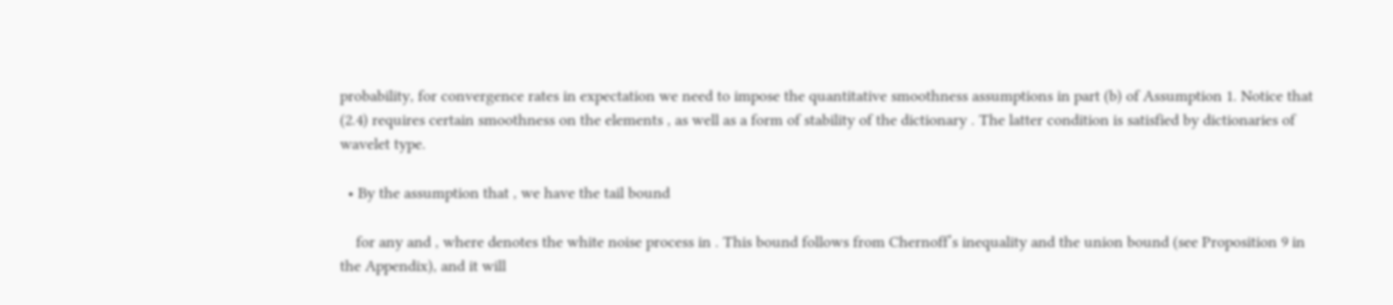probability, for convergence rates in expectation we need to impose the quantitative smoothness assumptions in part (b) of Assumption 1. Notice that (2.4) requires certain smoothness on the elements , as well as a form of stability of the dictionary . The latter condition is satisfied by dictionaries of wavelet type.

  • By the assumption that , we have the tail bound

    for any and , where denotes the white noise process in . This bound follows from Chernoff’s inequality and the union bound (see Proposition 9 in the Appendix), and it will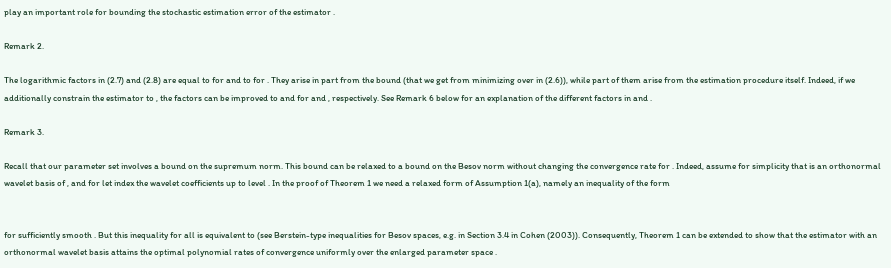play an important role for bounding the stochastic estimation error of the estimator .

Remark 2.

The logarithmic factors in (2.7) and (2.8) are equal to for and to for . They arise in part from the bound (that we get from minimizing over in (2.6)), while part of them arise from the estimation procedure itself. Indeed, if we additionally constrain the estimator to , the factors can be improved to and for and , respectively. See Remark 6 below for an explanation of the different factors in and .

Remark 3.

Recall that our parameter set involves a bound on the supremum norm. This bound can be relaxed to a bound on the Besov norm without changing the convergence rate for . Indeed, assume for simplicity that is an orthonormal wavelet basis of , and for let index the wavelet coefficients up to level . In the proof of Theorem 1 we need a relaxed form of Assumption 1(a), namely an inequality of the form


for sufficiently smooth . But this inequality for all is equivalent to (see Berstein-type inequalities for Besov spaces, e.g. in Section 3.4 in Cohen (2003)). Consequently, Theorem 1 can be extended to show that the estimator with an orthonormal wavelet basis attains the optimal polynomial rates of convergence uniformly over the enlarged parameter space .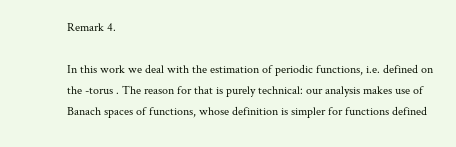Remark 4.

In this work we deal with the estimation of periodic functions, i.e. defined on the -torus . The reason for that is purely technical: our analysis makes use of Banach spaces of functions, whose definition is simpler for functions defined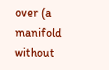over (a manifold without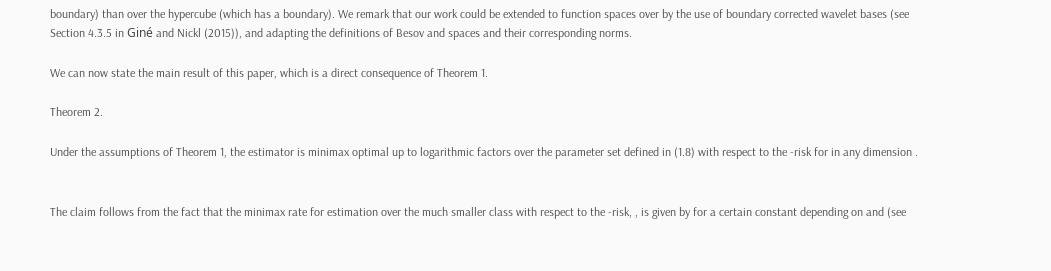boundary) than over the hypercube (which has a boundary). We remark that our work could be extended to function spaces over by the use of boundary corrected wavelet bases (see Section 4.3.5 in Giné and Nickl (2015)), and adapting the definitions of Besov and spaces and their corresponding norms.

We can now state the main result of this paper, which is a direct consequence of Theorem 1.

Theorem 2.

Under the assumptions of Theorem 1, the estimator is minimax optimal up to logarithmic factors over the parameter set defined in (1.8) with respect to the -risk for in any dimension .


The claim follows from the fact that the minimax rate for estimation over the much smaller class with respect to the -risk, , is given by for a certain constant depending on and (see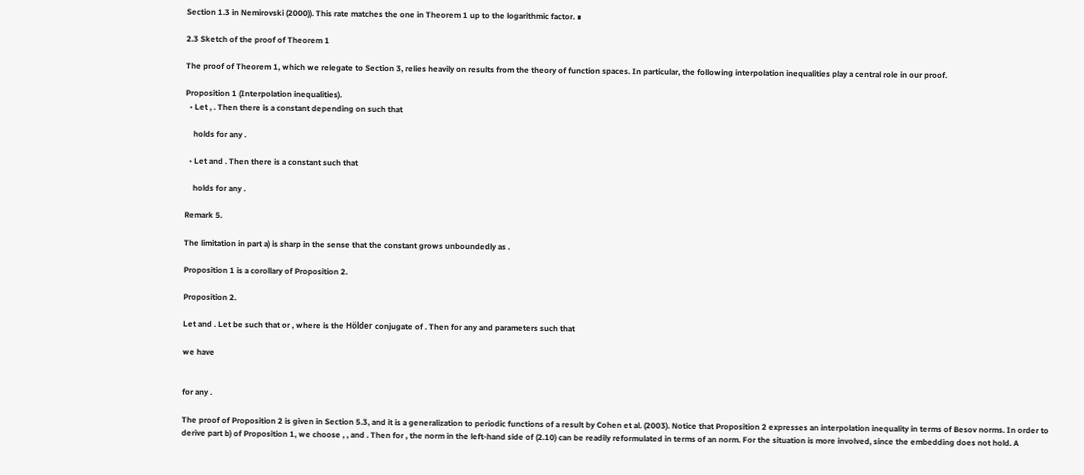Section 1.3 in Nemirovski (2000)). This rate matches the one in Theorem 1 up to the logarithmic factor. ∎

2.3 Sketch of the proof of Theorem 1

The proof of Theorem 1, which we relegate to Section 3, relies heavily on results from the theory of function spaces. In particular, the following interpolation inequalities play a central role in our proof.

Proposition 1 (Interpolation inequalities).
  • Let , . Then there is a constant depending on such that

    holds for any .

  • Let and . Then there is a constant such that

    holds for any .

Remark 5.

The limitation in part a) is sharp in the sense that the constant grows unboundedly as .

Proposition 1 is a corollary of Proposition 2.

Proposition 2.

Let and . Let be such that or , where is the Hölder conjugate of . Then for any and parameters such that

we have


for any .

The proof of Proposition 2 is given in Section 5.3, and it is a generalization to periodic functions of a result by Cohen et al. (2003). Notice that Proposition 2 expresses an interpolation inequality in terms of Besov norms. In order to derive part b) of Proposition 1, we choose , , and . Then for , the norm in the left-hand side of (2.10) can be readily reformulated in terms of an norm. For the situation is more involved, since the embedding does not hold. A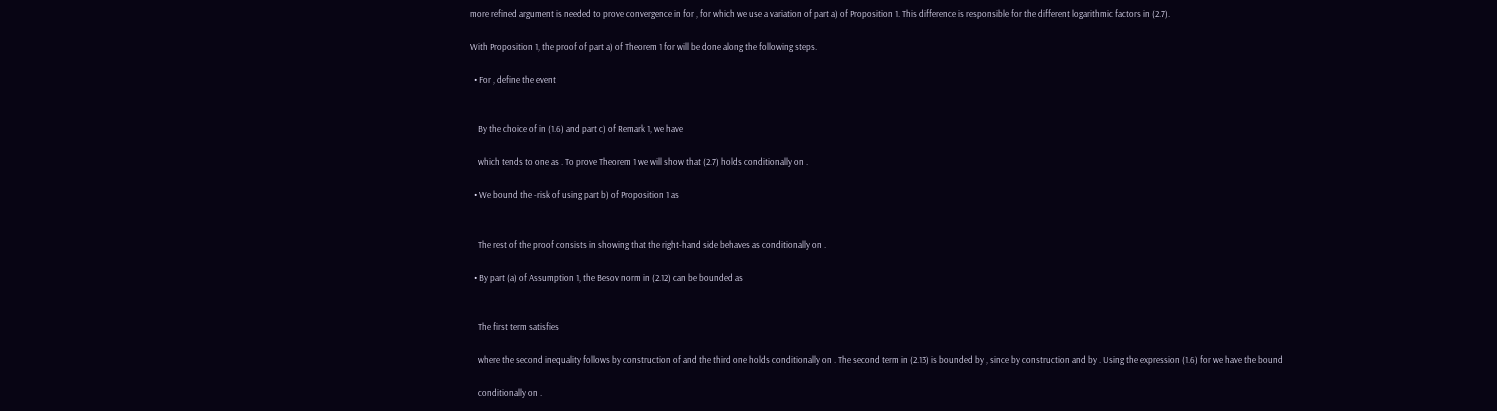more refined argument is needed to prove convergence in for , for which we use a variation of part a) of Proposition 1. This difference is responsible for the different logarithmic factors in (2.7).

With Proposition 1, the proof of part a) of Theorem 1 for will be done along the following steps.

  • For , define the event


    By the choice of in (1.6) and part c) of Remark 1, we have

    which tends to one as . To prove Theorem 1 we will show that (2.7) holds conditionally on .

  • We bound the -risk of using part b) of Proposition 1 as


    The rest of the proof consists in showing that the right-hand side behaves as conditionally on .

  • By part (a) of Assumption 1, the Besov norm in (2.12) can be bounded as


    The first term satisfies

    where the second inequality follows by construction of and the third one holds conditionally on . The second term in (2.13) is bounded by , since by construction and by . Using the expression (1.6) for we have the bound

    conditionally on .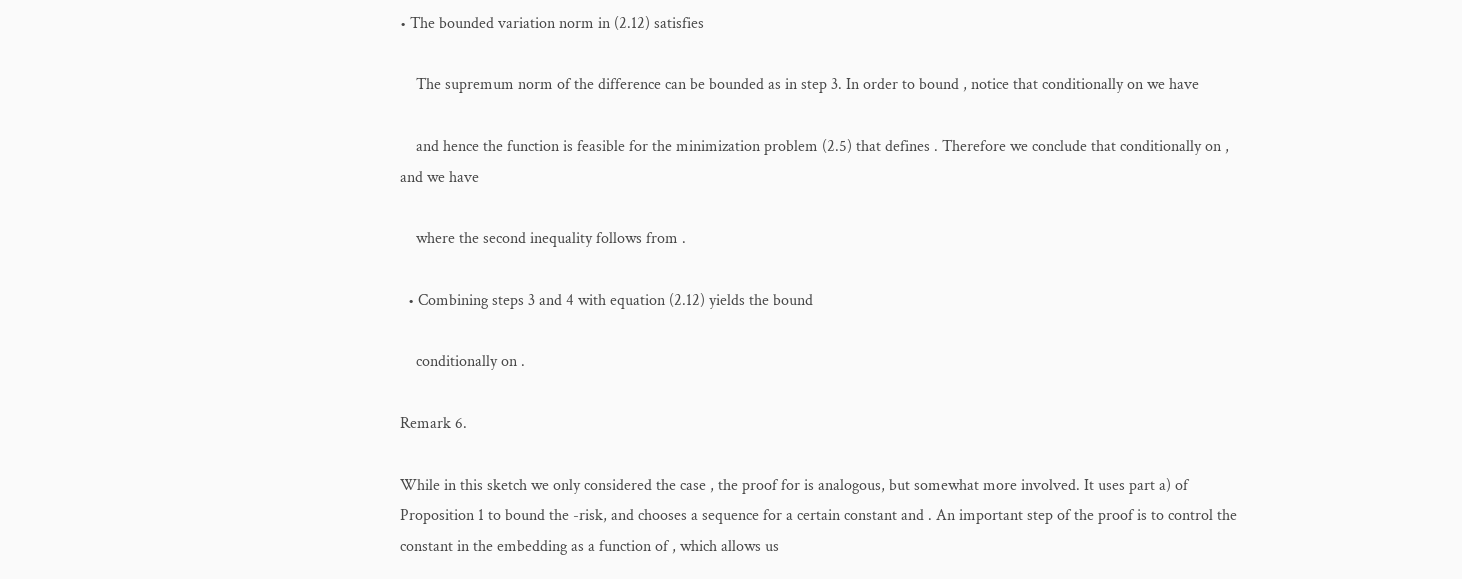• The bounded variation norm in (2.12) satisfies

    The supremum norm of the difference can be bounded as in step 3. In order to bound , notice that conditionally on we have

    and hence the function is feasible for the minimization problem (2.5) that defines . Therefore we conclude that conditionally on , and we have

    where the second inequality follows from .

  • Combining steps 3 and 4 with equation (2.12) yields the bound

    conditionally on .

Remark 6.

While in this sketch we only considered the case , the proof for is analogous, but somewhat more involved. It uses part a) of Proposition 1 to bound the -risk, and chooses a sequence for a certain constant and . An important step of the proof is to control the constant in the embedding as a function of , which allows us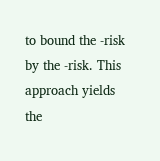to bound the -risk by the -risk. This approach yields the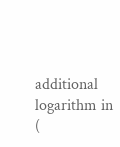additional logarithm in (